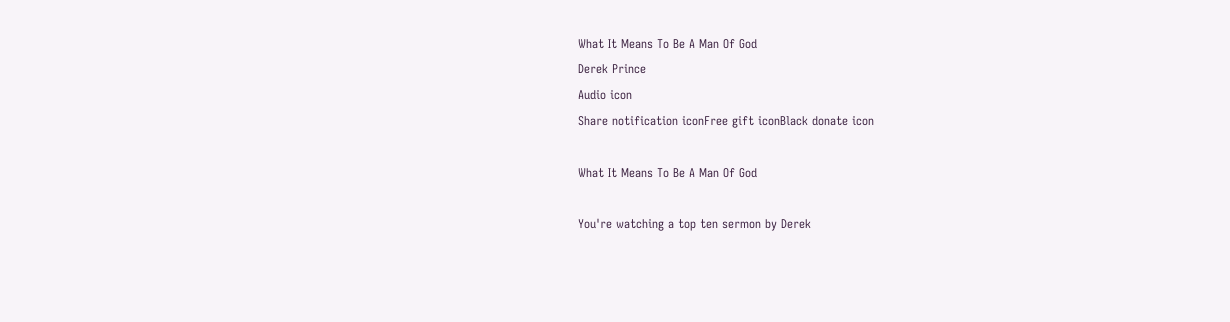What It Means To Be A Man Of God
Derek Prince
Audio icon
Share notification iconFree gift iconBlack donate icon

What It Means To Be A Man Of God

You're watching a top ten sermon by Derek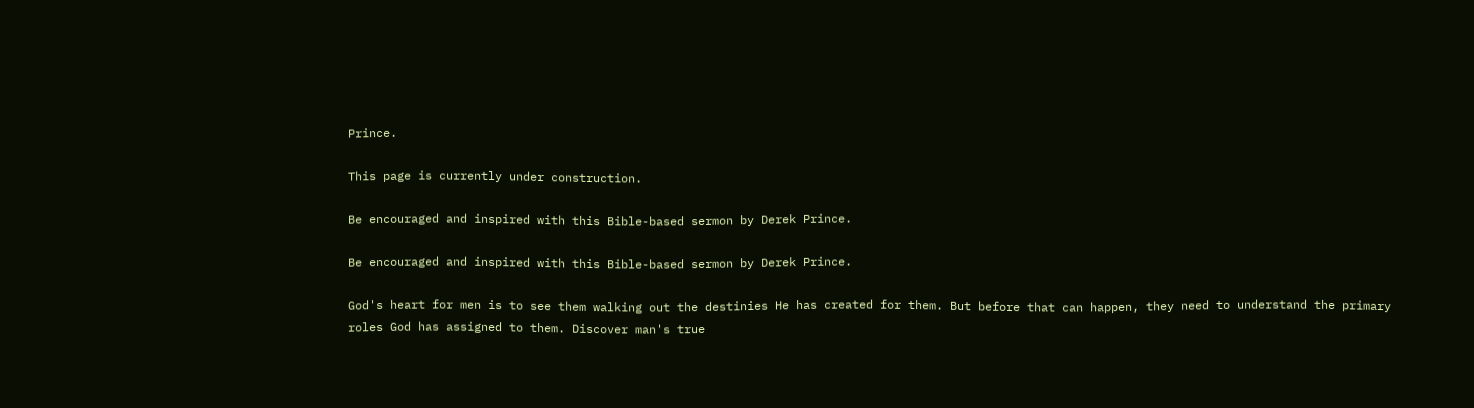Prince.

This page is currently under construction.

Be encouraged and inspired with this Bible-based sermon by Derek Prince.

Be encouraged and inspired with this Bible-based sermon by Derek Prince.

God's heart for men is to see them walking out the destinies He has created for them. But before that can happen, they need to understand the primary roles God has assigned to them. Discover man's true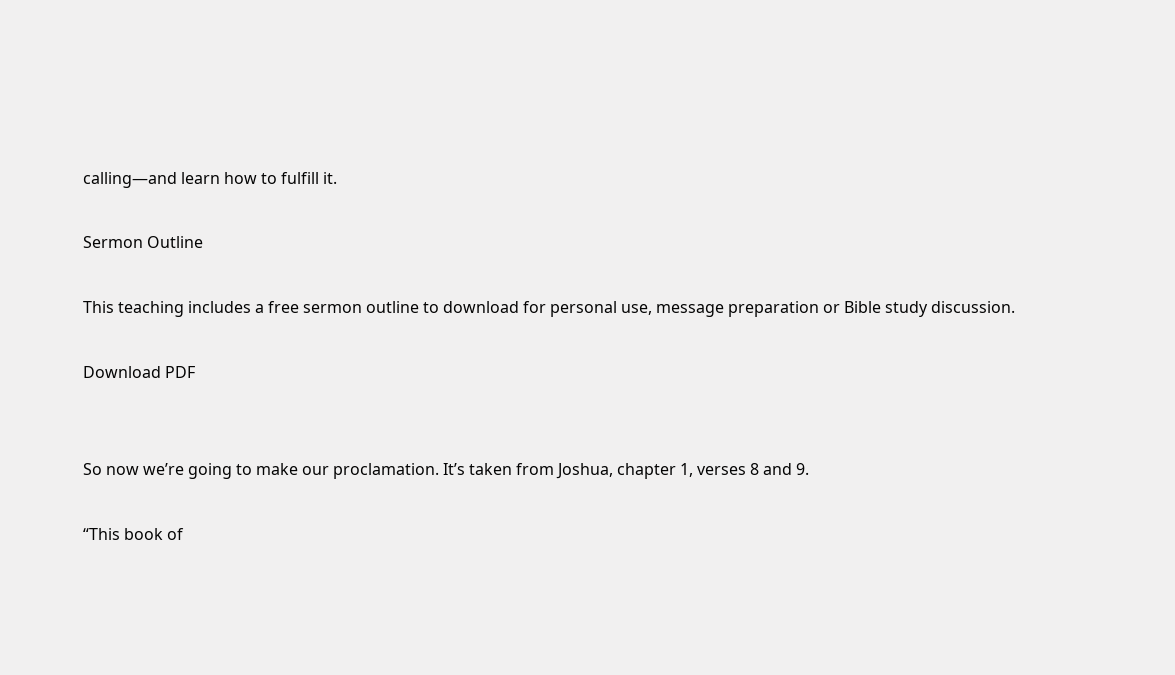calling—and learn how to fulfill it.

Sermon Outline

This teaching includes a free sermon outline to download for personal use, message preparation or Bible study discussion.

Download PDF


So now we’re going to make our proclamation. It’s taken from Joshua, chapter 1, verses 8 and 9.

“This book of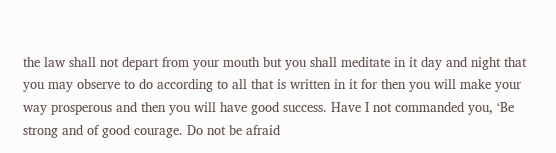the law shall not depart from your mouth but you shall meditate in it day and night that you may observe to do according to all that is written in it for then you will make your way prosperous and then you will have good success. Have I not commanded you, ‘Be strong and of good courage. Do not be afraid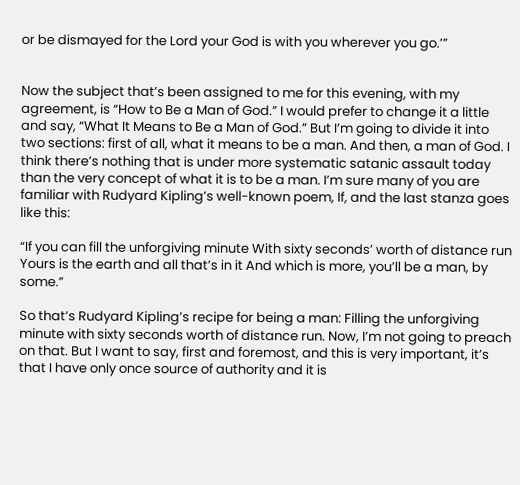or be dismayed for the Lord your God is with you wherever you go.’”


Now the subject that’s been assigned to me for this evening, with my agreement, is “How to Be a Man of God.” I would prefer to change it a little and say, “What It Means to Be a Man of God.” But I’m going to divide it into two sections: first of all, what it means to be a man. And then, a man of God. I think there’s nothing that is under more systematic satanic assault today than the very concept of what it is to be a man. I’m sure many of you are familiar with Rudyard Kipling’s well-known poem, If, and the last stanza goes like this:

“If you can fill the unforgiving minute With sixty seconds’ worth of distance run Yours is the earth and all that’s in it And which is more, you’ll be a man, by some.”

So that’s Rudyard Kipling’s recipe for being a man: Filling the unforgiving minute with sixty seconds worth of distance run. Now, I’m not going to preach on that. But I want to say, first and foremost, and this is very important, it’s that I have only once source of authority and it is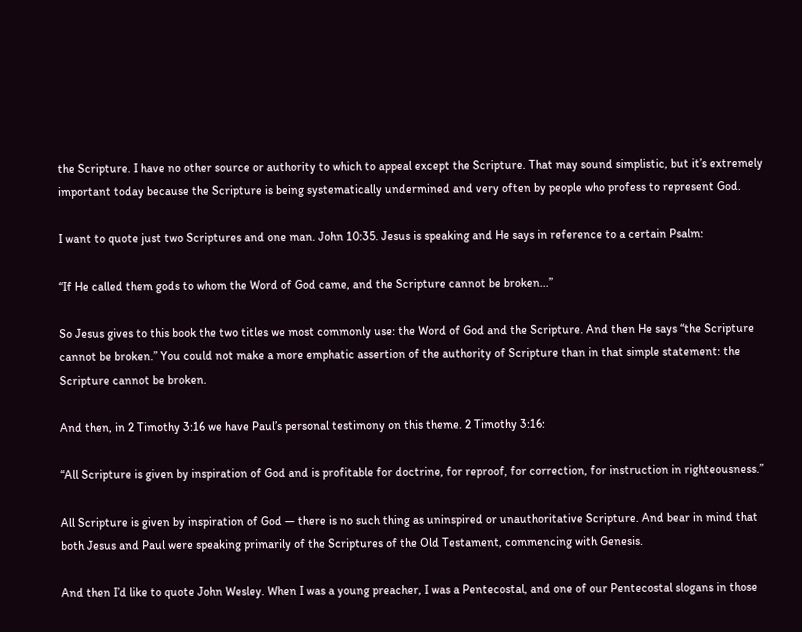the Scripture. I have no other source or authority to which to appeal except the Scripture. That may sound simplistic, but it’s extremely important today because the Scripture is being systematically undermined and very often by people who profess to represent God.

I want to quote just two Scriptures and one man. John 10:35. Jesus is speaking and He says in reference to a certain Psalm:

“If He called them gods to whom the Word of God came, and the Scripture cannot be broken...”

So Jesus gives to this book the two titles we most commonly use: the Word of God and the Scripture. And then He says “the Scripture cannot be broken.” You could not make a more emphatic assertion of the authority of Scripture than in that simple statement: the Scripture cannot be broken.

And then, in 2 Timothy 3:16 we have Paul’s personal testimony on this theme. 2 Timothy 3:16:

“All Scripture is given by inspiration of God and is profitable for doctrine, for reproof, for correction, for instruction in righteousness.”

All Scripture is given by inspiration of God — there is no such thing as uninspired or unauthoritative Scripture. And bear in mind that both Jesus and Paul were speaking primarily of the Scriptures of the Old Testament, commencing with Genesis.

And then I’d like to quote John Wesley. When I was a young preacher, I was a Pentecostal, and one of our Pentecostal slogans in those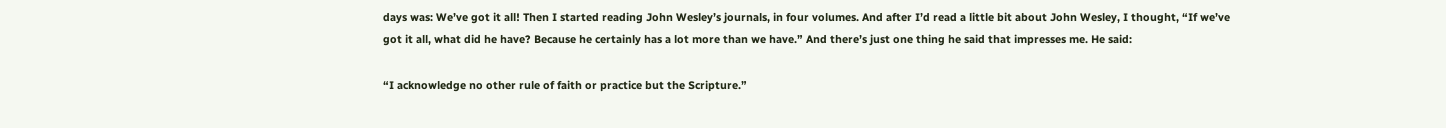days was: We’ve got it all! Then I started reading John Wesley’s journals, in four volumes. And after I’d read a little bit about John Wesley, I thought, “If we’ve got it all, what did he have? Because he certainly has a lot more than we have.” And there’s just one thing he said that impresses me. He said:

“I acknowledge no other rule of faith or practice but the Scripture.”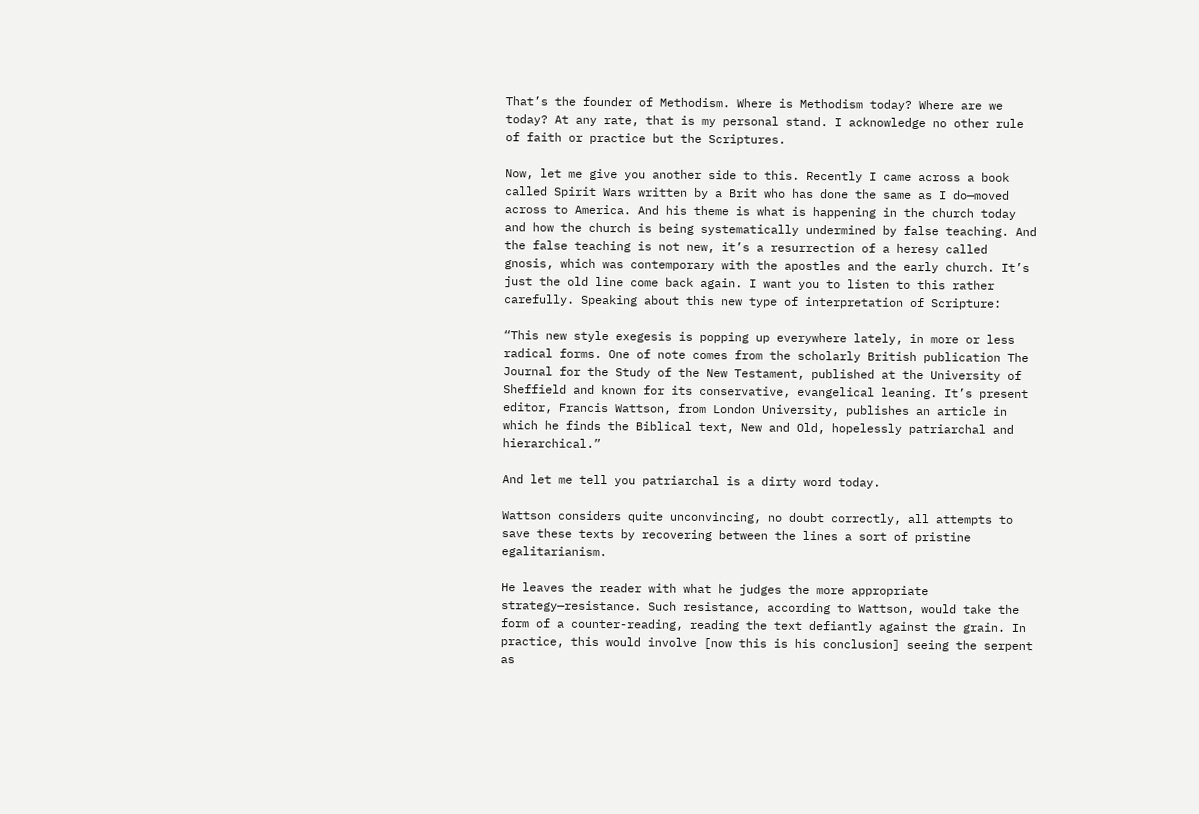That’s the founder of Methodism. Where is Methodism today? Where are we today? At any rate, that is my personal stand. I acknowledge no other rule of faith or practice but the Scriptures.

Now, let me give you another side to this. Recently I came across a book called Spirit Wars written by a Brit who has done the same as I do—moved across to America. And his theme is what is happening in the church today and how the church is being systematically undermined by false teaching. And the false teaching is not new, it’s a resurrection of a heresy called gnosis, which was contemporary with the apostles and the early church. It’s just the old line come back again. I want you to listen to this rather carefully. Speaking about this new type of interpretation of Scripture:

“This new style exegesis is popping up everywhere lately, in more or less radical forms. One of note comes from the scholarly British publication The Journal for the Study of the New Testament, published at the University of Sheffield and known for its conservative, evangelical leaning. It’s present editor, Francis Wattson, from London University, publishes an article in which he finds the Biblical text, New and Old, hopelessly patriarchal and hierarchical.”

And let me tell you patriarchal is a dirty word today.

Wattson considers quite unconvincing, no doubt correctly, all attempts to save these texts by recovering between the lines a sort of pristine egalitarianism.

He leaves the reader with what he judges the more appropriate strategy—resistance. Such resistance, according to Wattson, would take the form of a counter-reading, reading the text defiantly against the grain. In practice, this would involve [now this is his conclusion] seeing the serpent as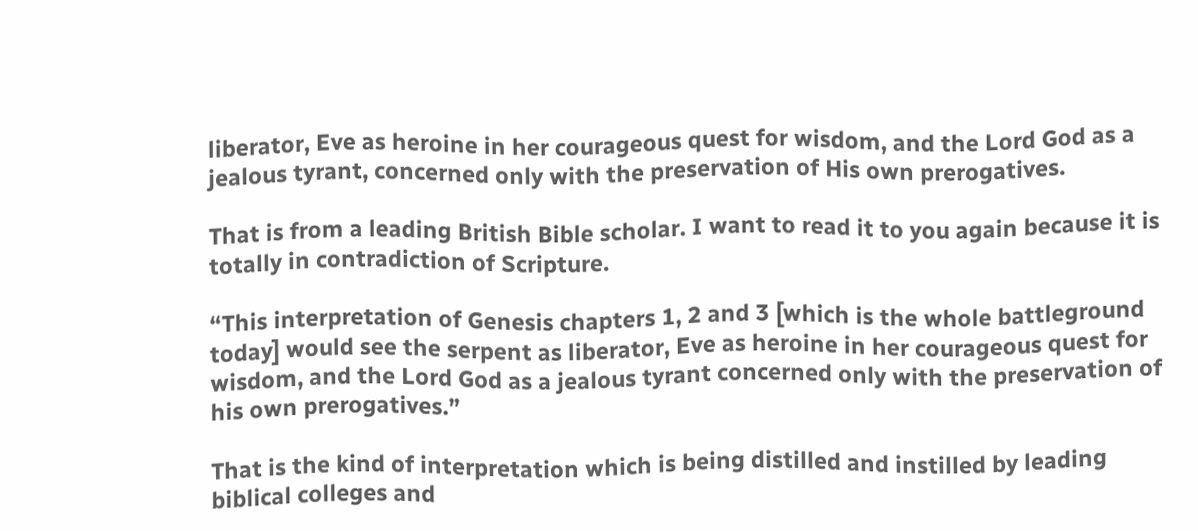liberator, Eve as heroine in her courageous quest for wisdom, and the Lord God as a jealous tyrant, concerned only with the preservation of His own prerogatives.

That is from a leading British Bible scholar. I want to read it to you again because it is totally in contradiction of Scripture.

“This interpretation of Genesis chapters 1, 2 and 3 [which is the whole battleground today] would see the serpent as liberator, Eve as heroine in her courageous quest for wisdom, and the Lord God as a jealous tyrant concerned only with the preservation of his own prerogatives.”

That is the kind of interpretation which is being distilled and instilled by leading biblical colleges and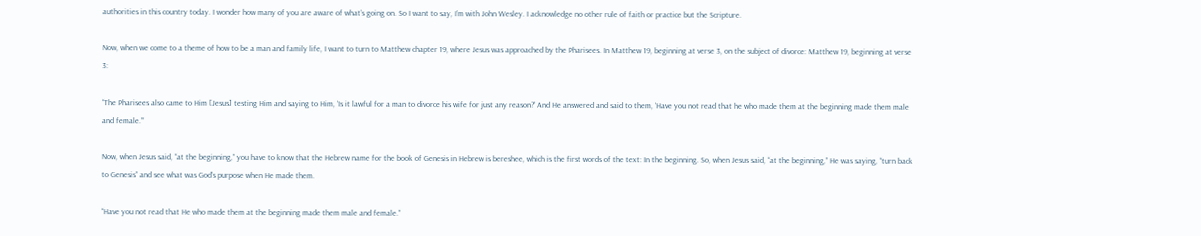authorities in this country today. I wonder how many of you are aware of what’s going on. So I want to say, I’m with John Wesley. I acknowledge no other rule of faith or practice but the Scripture.

Now, when we come to a theme of how to be a man and family life, I want to turn to Matthew chapter 19, where Jesus was approached by the Pharisees. In Matthew 19, beginning at verse 3, on the subject of divorce: Matthew 19, beginning at verse 3:

“The Pharisees also came to Him [Jesus] testing Him and saying to Him, ‘Is it lawful for a man to divorce his wife for just any reason?’ And He answered and said to them, ‘Have you not read that he who made them at the beginning made them male and female.’”

Now, when Jesus said, “at the beginning,” you have to know that the Hebrew name for the book of Genesis in Hebrew is bereshee, which is the first words of the text: In the beginning. So, when Jesus said, “at the beginning,” He was saying, “turn back to Genesis” and see what was God’s purpose when He made them.

“Have you not read that He who made them at the beginning made them male and female.”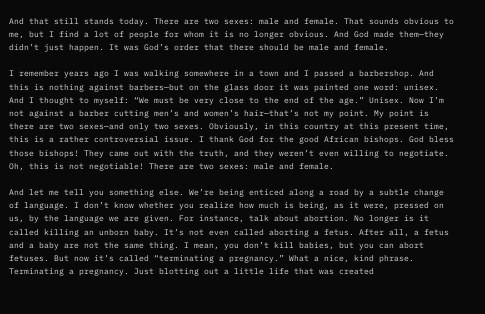And that still stands today. There are two sexes: male and female. That sounds obvious to me, but I find a lot of people for whom it is no longer obvious. And God made them—they didn’t just happen. It was God’s order that there should be male and female.

I remember years ago I was walking somewhere in a town and I passed a barbershop. And this is nothing against barbers—but on the glass door it was painted one word: unisex. And I thought to myself: “We must be very close to the end of the age.” Unisex. Now I’m not against a barber cutting men’s and women’s hair—that’s not my point. My point is there are two sexes—and only two sexes. Obviously, in this country at this present time, this is a rather controversial issue. I thank God for the good African bishops. God bless those bishops! They came out with the truth, and they weren’t even willing to negotiate. Oh, this is not negotiable! There are two sexes: male and female.

And let me tell you something else. We’re being enticed along a road by a subtle change of language. I don’t know whether you realize how much is being, as it were, pressed on us, by the language we are given. For instance, talk about abortion. No longer is it called killing an unborn baby. It’s not even called aborting a fetus. After all, a fetus and a baby are not the same thing. I mean, you don’t kill babies, but you can abort fetuses. But now it’s called “terminating a pregnancy.” What a nice, kind phrase. Terminating a pregnancy. Just blotting out a little life that was created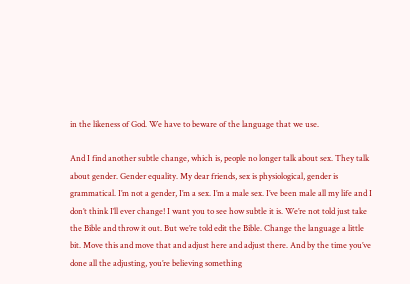in the likeness of God. We have to beware of the language that we use.

And I find another subtle change, which is, people no longer talk about sex. They talk about gender. Gender equality. My dear friends, sex is physiological, gender is grammatical. I’m not a gender, I’m a sex. I’m a male sex. I’ve been male all my life and I don’t think I’ll ever change! I want you to see how subtle it is. We’re not told just take the Bible and throw it out. But we’re told edit the Bible. Change the language a little bit. Move this and move that and adjust here and adjust there. And by the time you’ve done all the adjusting, you’re believing something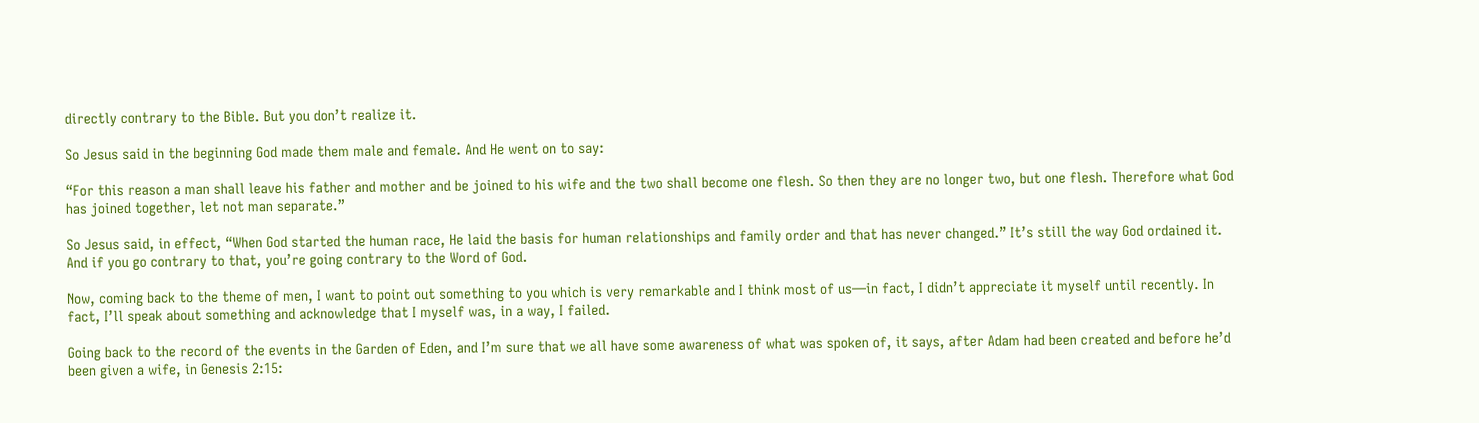directly contrary to the Bible. But you don’t realize it.

So Jesus said in the beginning God made them male and female. And He went on to say:

“For this reason a man shall leave his father and mother and be joined to his wife and the two shall become one flesh. So then they are no longer two, but one flesh. Therefore what God has joined together, let not man separate.”

So Jesus said, in effect, “When God started the human race, He laid the basis for human relationships and family order and that has never changed.” It’s still the way God ordained it. And if you go contrary to that, you’re going contrary to the Word of God.

Now, coming back to the theme of men, I want to point out something to you which is very remarkable and I think most of us—in fact, I didn’t appreciate it myself until recently. In fact, I’ll speak about something and acknowledge that I myself was, in a way, I failed.

Going back to the record of the events in the Garden of Eden, and I’m sure that we all have some awareness of what was spoken of, it says, after Adam had been created and before he’d been given a wife, in Genesis 2:15: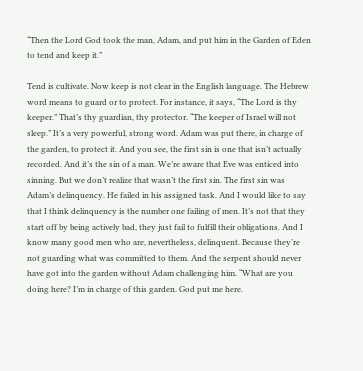“Then the Lord God took the man, Adam, and put him in the Garden of Eden to tend and keep it.”

Tend is cultivate. Now keep is not clear in the English language. The Hebrew word means to guard or to protect. For instance, it says, “The Lord is thy keeper.” That’s thy guardian, thy protector. “The keeper of Israel will not sleep.” It’s a very powerful, strong word. Adam was put there, in charge of the garden, to protect it. And you see, the first sin is one that isn’t actually recorded. And it’s the sin of a man. We’re aware that Eve was enticed into sinning. But we don’t realize that wasn’t the first sin. The first sin was Adam’s delinquency. He failed in his assigned task. And I would like to say that I think delinquency is the number one failing of men. It’s not that they start off by being actively bad, they just fail to fulfill their obligations. And I know many good men who are, nevertheless, delinquent. Because they’re not guarding what was committed to them. And the serpent should never have got into the garden without Adam challenging him. “What are you doing here? I’m in charge of this garden. God put me here.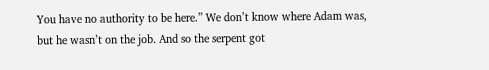You have no authority to be here.” We don’t know where Adam was, but he wasn’t on the job. And so the serpent got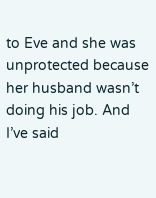to Eve and she was unprotected because her husband wasn’t doing his job. And I’ve said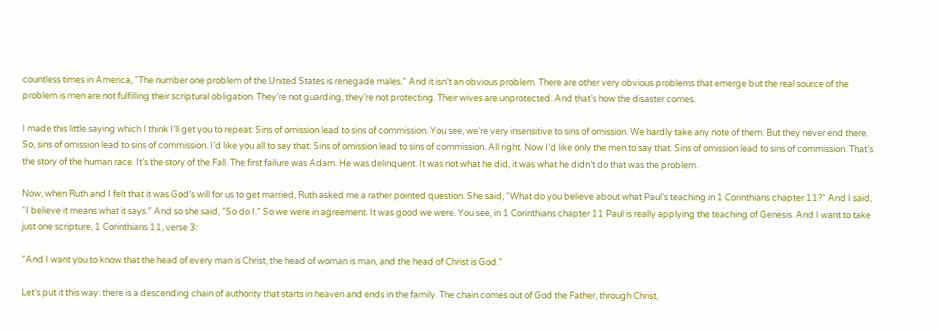countless times in America, “The number one problem of the United States is renegade males.” And it isn’t an obvious problem. There are other very obvious problems that emerge but the real source of the problem is men are not fulfilling their scriptural obligation. They’re not guarding, they’re not protecting. Their wives are unprotected. And that’s how the disaster comes.

I made this little saying which I think I’ll get you to repeat: Sins of omission lead to sins of commission. You see, we’re very insensitive to sins of omission. We hardly take any note of them. But they never end there. So, sins of omission lead to sins of commission. I’d like you all to say that: Sins of omission lead to sins of commission. All right. Now I’d like only the men to say that. Sins of omission lead to sins of commission. That’s the story of the human race. It’s the story of the Fall. The first failure was Adam. He was delinquent. It was not what he did, it was what he didn’t do that was the problem.

Now, when Ruth and I felt that it was God’s will for us to get married, Ruth asked me a rather pointed question. She said, “What do you believe about what Paul’s teaching in 1 Corinthians chapter 11?” And I said, “I believe it means what it says.” And so she said, “So do I.” So we were in agreement. It was good we were. You see, in 1 Corinthians chapter 11 Paul is really applying the teaching of Genesis. And I want to take just one scripture, 1 Corinthians 11, verse 3:

“And I want you to know that the head of every man is Christ, the head of woman is man, and the head of Christ is God.”

Let’s put it this way: there is a descending chain of authority that starts in heaven and ends in the family. The chain comes out of God the Father, through Christ,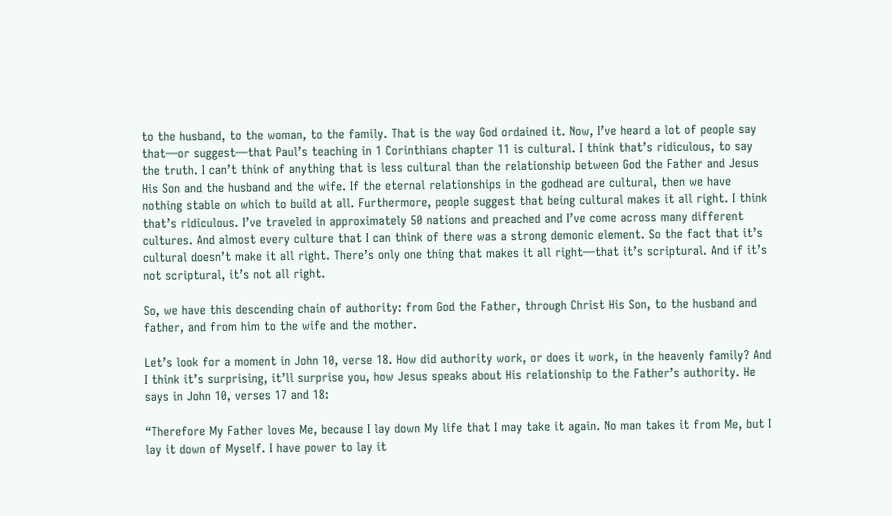to the husband, to the woman, to the family. That is the way God ordained it. Now, I’ve heard a lot of people say that—or suggest—that Paul’s teaching in 1 Corinthians chapter 11 is cultural. I think that’s ridiculous, to say the truth. I can’t think of anything that is less cultural than the relationship between God the Father and Jesus His Son and the husband and the wife. If the eternal relationships in the godhead are cultural, then we have nothing stable on which to build at all. Furthermore, people suggest that being cultural makes it all right. I think that’s ridiculous. I’ve traveled in approximately 50 nations and preached and I’ve come across many different cultures. And almost every culture that I can think of there was a strong demonic element. So the fact that it’s cultural doesn’t make it all right. There’s only one thing that makes it all right—that it’s scriptural. And if it’s not scriptural, it’s not all right.

So, we have this descending chain of authority: from God the Father, through Christ His Son, to the husband and father, and from him to the wife and the mother.

Let’s look for a moment in John 10, verse 18. How did authority work, or does it work, in the heavenly family? And I think it’s surprising, it’ll surprise you, how Jesus speaks about His relationship to the Father’s authority. He says in John 10, verses 17 and 18:

“Therefore My Father loves Me, because I lay down My life that I may take it again. No man takes it from Me, but I lay it down of Myself. I have power to lay it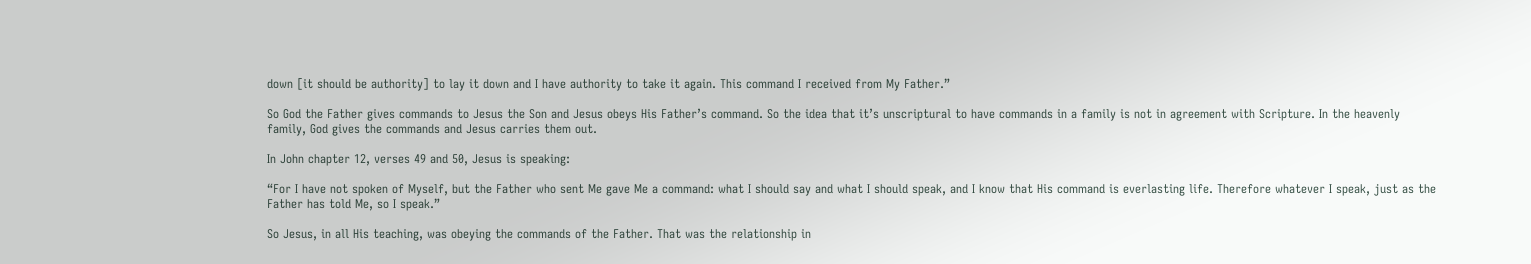down [it should be authority] to lay it down and I have authority to take it again. This command I received from My Father.”

So God the Father gives commands to Jesus the Son and Jesus obeys His Father’s command. So the idea that it’s unscriptural to have commands in a family is not in agreement with Scripture. In the heavenly family, God gives the commands and Jesus carries them out.

In John chapter 12, verses 49 and 50, Jesus is speaking:

“For I have not spoken of Myself, but the Father who sent Me gave Me a command: what I should say and what I should speak, and I know that His command is everlasting life. Therefore whatever I speak, just as the Father has told Me, so I speak.”

So Jesus, in all His teaching, was obeying the commands of the Father. That was the relationship in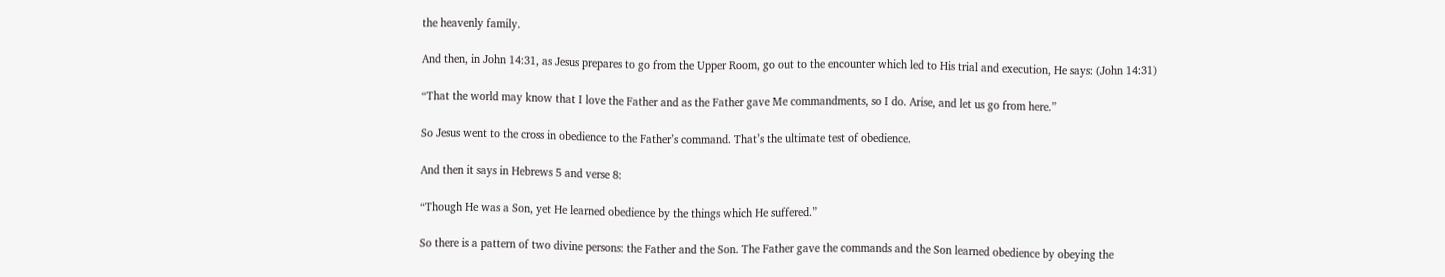the heavenly family.

And then, in John 14:31, as Jesus prepares to go from the Upper Room, go out to the encounter which led to His trial and execution, He says: (John 14:31)

“That the world may know that I love the Father and as the Father gave Me commandments, so I do. Arise, and let us go from here.”

So Jesus went to the cross in obedience to the Father’s command. That’s the ultimate test of obedience.

And then it says in Hebrews 5 and verse 8:

“Though He was a Son, yet He learned obedience by the things which He suffered.”

So there is a pattern of two divine persons: the Father and the Son. The Father gave the commands and the Son learned obedience by obeying the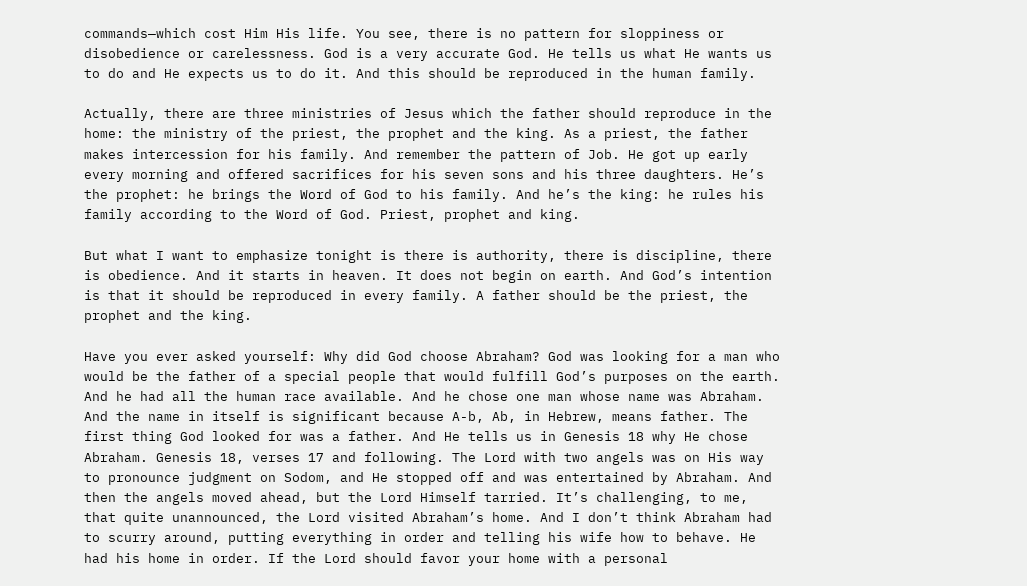commands—which cost Him His life. You see, there is no pattern for sloppiness or disobedience or carelessness. God is a very accurate God. He tells us what He wants us to do and He expects us to do it. And this should be reproduced in the human family.

Actually, there are three ministries of Jesus which the father should reproduce in the home: the ministry of the priest, the prophet and the king. As a priest, the father makes intercession for his family. And remember the pattern of Job. He got up early every morning and offered sacrifices for his seven sons and his three daughters. He’s the prophet: he brings the Word of God to his family. And he’s the king: he rules his family according to the Word of God. Priest, prophet and king.

But what I want to emphasize tonight is there is authority, there is discipline, there is obedience. And it starts in heaven. It does not begin on earth. And God’s intention is that it should be reproduced in every family. A father should be the priest, the prophet and the king.

Have you ever asked yourself: Why did God choose Abraham? God was looking for a man who would be the father of a special people that would fulfill God’s purposes on the earth. And he had all the human race available. And he chose one man whose name was Abraham. And the name in itself is significant because A-b, Ab, in Hebrew, means father. The first thing God looked for was a father. And He tells us in Genesis 18 why He chose Abraham. Genesis 18, verses 17 and following. The Lord with two angels was on His way to pronounce judgment on Sodom, and He stopped off and was entertained by Abraham. And then the angels moved ahead, but the Lord Himself tarried. It’s challenging, to me, that quite unannounced, the Lord visited Abraham’s home. And I don’t think Abraham had to scurry around, putting everything in order and telling his wife how to behave. He had his home in order. If the Lord should favor your home with a personal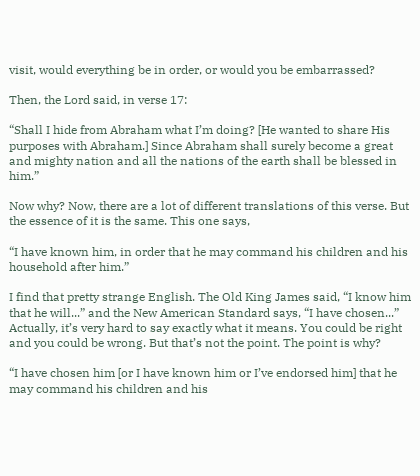visit, would everything be in order, or would you be embarrassed?

Then, the Lord said, in verse 17:

“Shall I hide from Abraham what I’m doing? [He wanted to share His purposes with Abraham.] Since Abraham shall surely become a great and mighty nation and all the nations of the earth shall be blessed in him.”

Now why? Now, there are a lot of different translations of this verse. But the essence of it is the same. This one says,

“I have known him, in order that he may command his children and his household after him.”

I find that pretty strange English. The Old King James said, “I know him that he will...” and the New American Standard says, “I have chosen...” Actually, it’s very hard to say exactly what it means. You could be right and you could be wrong. But that’s not the point. The point is why?

“I have chosen him [or I have known him or I’ve endorsed him] that he may command his children and his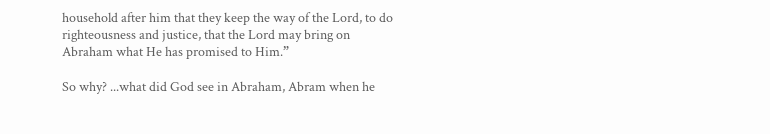household after him that they keep the way of the Lord, to do righteousness and justice, that the Lord may bring on Abraham what He has promised to Him.”

So why? ...what did God see in Abraham, Abram when he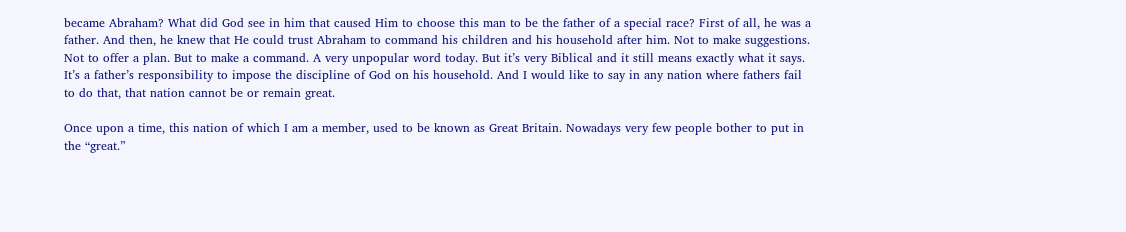became Abraham? What did God see in him that caused Him to choose this man to be the father of a special race? First of all, he was a father. And then, he knew that He could trust Abraham to command his children and his household after him. Not to make suggestions. Not to offer a plan. But to make a command. A very unpopular word today. But it’s very Biblical and it still means exactly what it says. It’s a father’s responsibility to impose the discipline of God on his household. And I would like to say in any nation where fathers fail to do that, that nation cannot be or remain great.

Once upon a time, this nation of which I am a member, used to be known as Great Britain. Nowadays very few people bother to put in the “great.”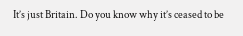It’s just Britain. Do you know why it’s ceased to be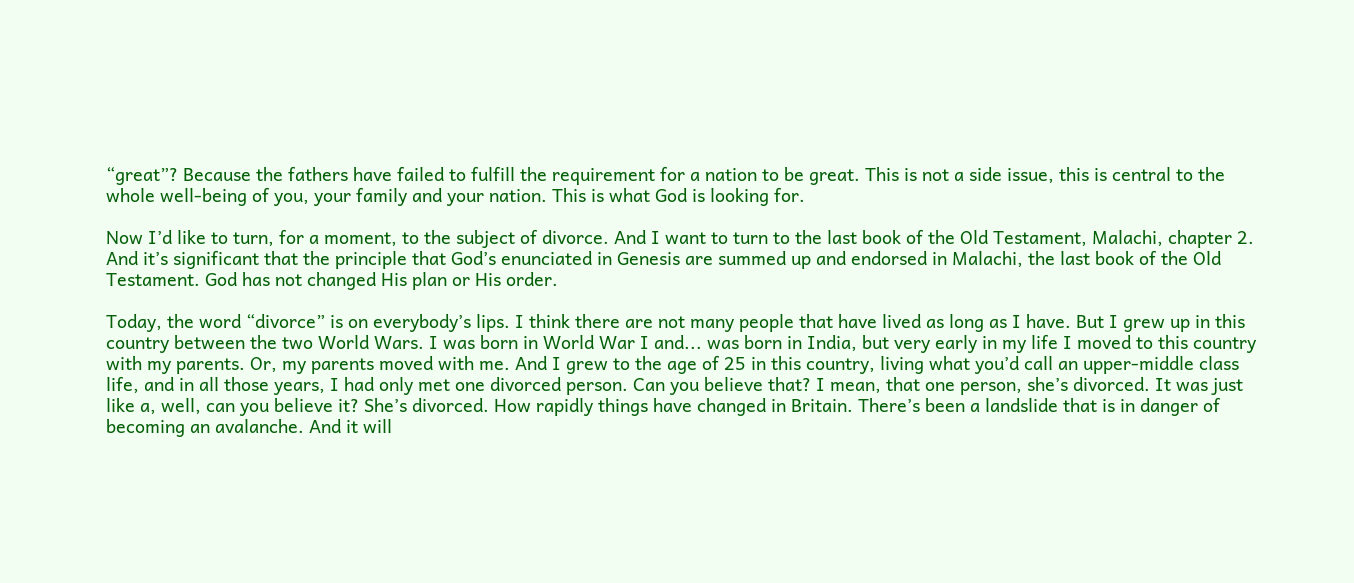“great”? Because the fathers have failed to fulfill the requirement for a nation to be great. This is not a side issue, this is central to the whole well-being of you, your family and your nation. This is what God is looking for.

Now I’d like to turn, for a moment, to the subject of divorce. And I want to turn to the last book of the Old Testament, Malachi, chapter 2. And it’s significant that the principle that God’s enunciated in Genesis are summed up and endorsed in Malachi, the last book of the Old Testament. God has not changed His plan or His order.

Today, the word “divorce” is on everybody’s lips. I think there are not many people that have lived as long as I have. But I grew up in this country between the two World Wars. I was born in World War I and... was born in India, but very early in my life I moved to this country with my parents. Or, my parents moved with me. And I grew to the age of 25 in this country, living what you’d call an upper-middle class life, and in all those years, I had only met one divorced person. Can you believe that? I mean, that one person, she’s divorced. It was just like a, well, can you believe it? She’s divorced. How rapidly things have changed in Britain. There’s been a landslide that is in danger of becoming an avalanche. And it will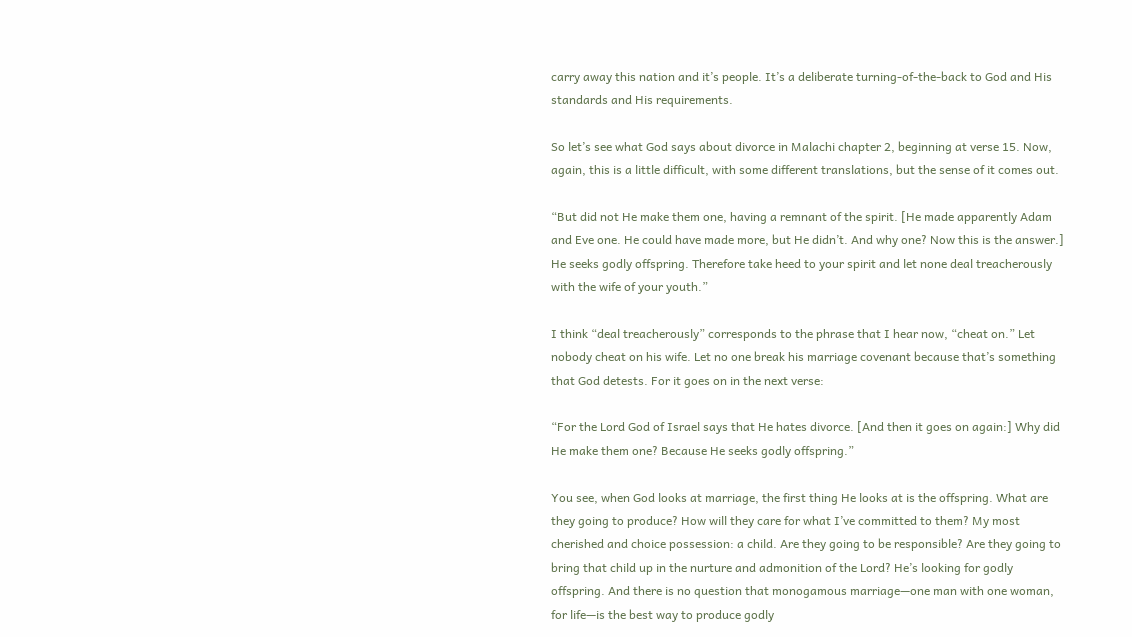carry away this nation and it’s people. It’s a deliberate turning-of-the-back to God and His standards and His requirements.

So let’s see what God says about divorce in Malachi chapter 2, beginning at verse 15. Now, again, this is a little difficult, with some different translations, but the sense of it comes out.

“But did not He make them one, having a remnant of the spirit. [He made apparently Adam and Eve one. He could have made more, but He didn’t. And why one? Now this is the answer.] He seeks godly offspring. Therefore take heed to your spirit and let none deal treacherously with the wife of your youth.”

I think “deal treacherously” corresponds to the phrase that I hear now, “cheat on.” Let nobody cheat on his wife. Let no one break his marriage covenant because that’s something that God detests. For it goes on in the next verse:

“For the Lord God of Israel says that He hates divorce. [And then it goes on again:] Why did He make them one? Because He seeks godly offspring.”

You see, when God looks at marriage, the first thing He looks at is the offspring. What are they going to produce? How will they care for what I’ve committed to them? My most cherished and choice possession: a child. Are they going to be responsible? Are they going to bring that child up in the nurture and admonition of the Lord? He’s looking for godly offspring. And there is no question that monogamous marriage—one man with one woman, for life—is the best way to produce godly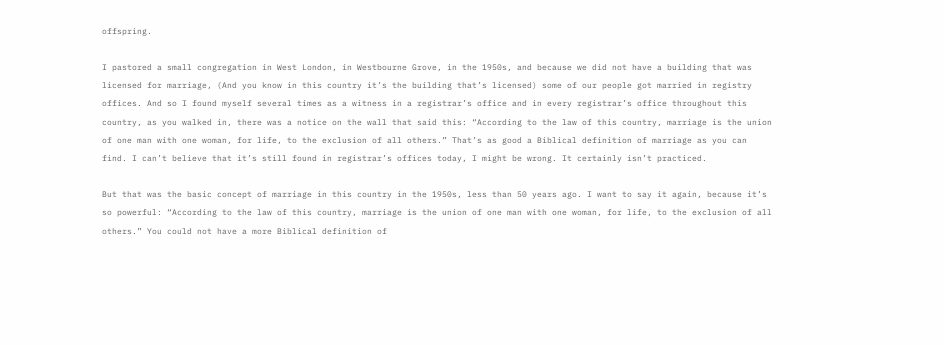offspring.

I pastored a small congregation in West London, in Westbourne Grove, in the 1950s, and because we did not have a building that was licensed for marriage, (And you know in this country it’s the building that’s licensed) some of our people got married in registry offices. And so I found myself several times as a witness in a registrar’s office and in every registrar’s office throughout this country, as you walked in, there was a notice on the wall that said this: “According to the law of this country, marriage is the union of one man with one woman, for life, to the exclusion of all others.” That’s as good a Biblical definition of marriage as you can find. I can’t believe that it’s still found in registrar’s offices today, I might be wrong. It certainly isn’t practiced.

But that was the basic concept of marriage in this country in the 1950s, less than 50 years ago. I want to say it again, because it’s so powerful: “According to the law of this country, marriage is the union of one man with one woman, for life, to the exclusion of all others.” You could not have a more Biblical definition of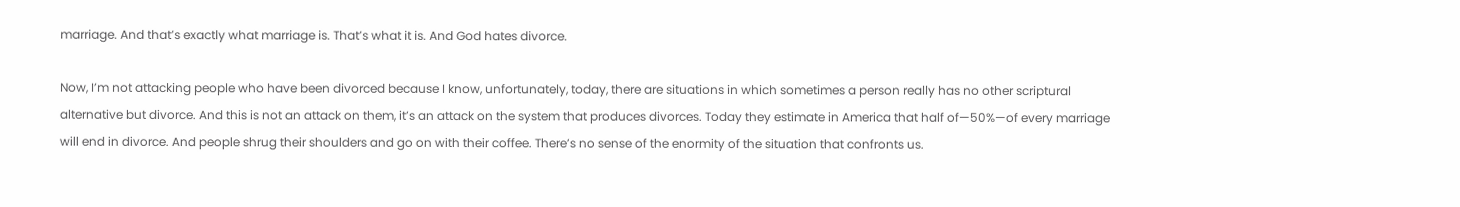marriage. And that’s exactly what marriage is. That’s what it is. And God hates divorce.

Now, I’m not attacking people who have been divorced because I know, unfortunately, today, there are situations in which sometimes a person really has no other scriptural alternative but divorce. And this is not an attack on them, it’s an attack on the system that produces divorces. Today they estimate in America that half of—50%—of every marriage will end in divorce. And people shrug their shoulders and go on with their coffee. There’s no sense of the enormity of the situation that confronts us.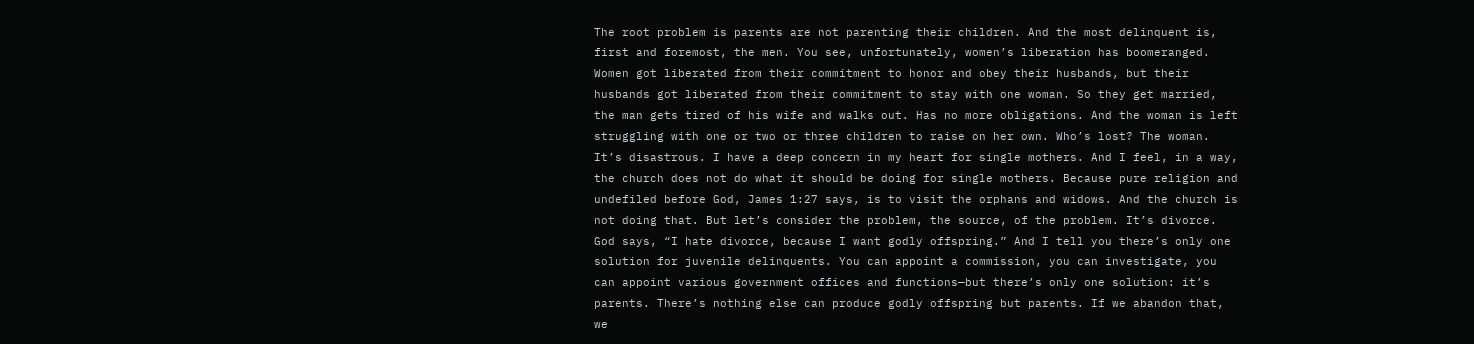The root problem is parents are not parenting their children. And the most delinquent is, first and foremost, the men. You see, unfortunately, women’s liberation has boomeranged. Women got liberated from their commitment to honor and obey their husbands, but their husbands got liberated from their commitment to stay with one woman. So they get married, the man gets tired of his wife and walks out. Has no more obligations. And the woman is left struggling with one or two or three children to raise on her own. Who’s lost? The woman. It’s disastrous. I have a deep concern in my heart for single mothers. And I feel, in a way, the church does not do what it should be doing for single mothers. Because pure religion and undefiled before God, James 1:27 says, is to visit the orphans and widows. And the church is not doing that. But let’s consider the problem, the source, of the problem. It’s divorce. God says, “I hate divorce, because I want godly offspring.” And I tell you there’s only one solution for juvenile delinquents. You can appoint a commission, you can investigate, you can appoint various government offices and functions—but there’s only one solution: it’s parents. There’s nothing else can produce godly offspring but parents. If we abandon that, we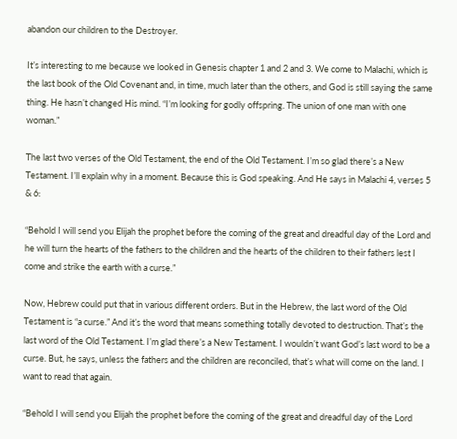abandon our children to the Destroyer.

It’s interesting to me because we looked in Genesis chapter 1 and 2 and 3. We come to Malachi, which is the last book of the Old Covenant and, in time, much later than the others, and God is still saying the same thing. He hasn’t changed His mind. “I’m looking for godly offspring. The union of one man with one woman.”

The last two verses of the Old Testament, the end of the Old Testament. I’m so glad there’s a New Testament. I’ll explain why in a moment. Because this is God speaking. And He says in Malachi 4, verses 5 & 6:

“Behold I will send you Elijah the prophet before the coming of the great and dreadful day of the Lord and he will turn the hearts of the fathers to the children and the hearts of the children to their fathers lest I come and strike the earth with a curse.”

Now, Hebrew could put that in various different orders. But in the Hebrew, the last word of the Old Testament is “a curse.” And it’s the word that means something totally devoted to destruction. That’s the last word of the Old Testament. I’m glad there’s a New Testament. I wouldn’t want God’s last word to be a curse. But, he says, unless the fathers and the children are reconciled, that’s what will come on the land. I want to read that again.

“Behold I will send you Elijah the prophet before the coming of the great and dreadful day of the Lord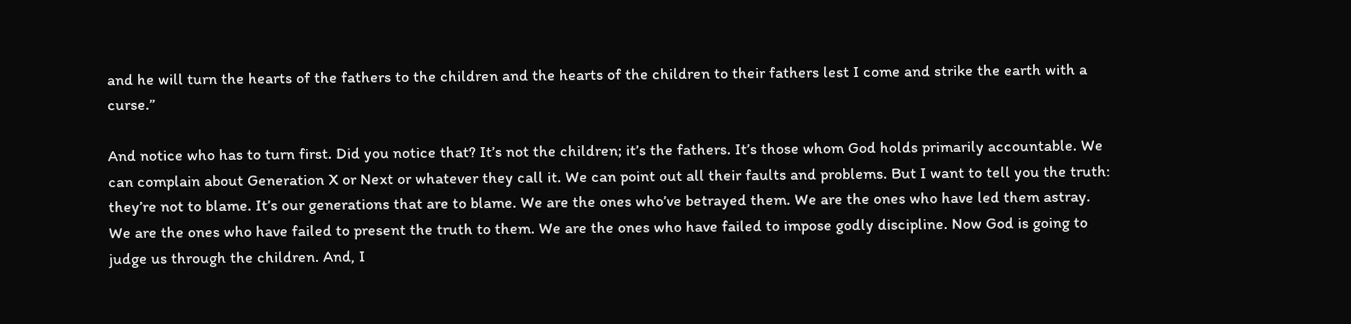and he will turn the hearts of the fathers to the children and the hearts of the children to their fathers lest I come and strike the earth with a curse.”

And notice who has to turn first. Did you notice that? It’s not the children; it’s the fathers. It’s those whom God holds primarily accountable. We can complain about Generation X or Next or whatever they call it. We can point out all their faults and problems. But I want to tell you the truth: they’re not to blame. It’s our generations that are to blame. We are the ones who’ve betrayed them. We are the ones who have led them astray. We are the ones who have failed to present the truth to them. We are the ones who have failed to impose godly discipline. Now God is going to judge us through the children. And, I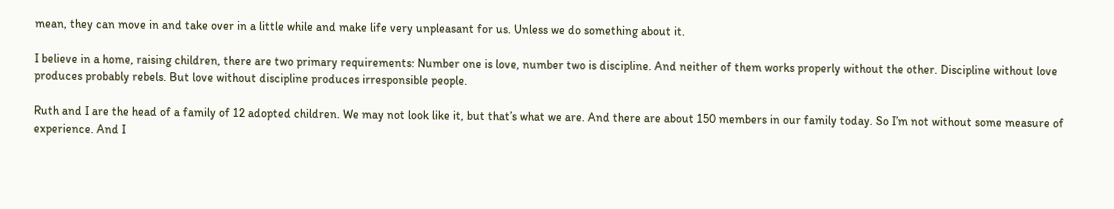mean, they can move in and take over in a little while and make life very unpleasant for us. Unless we do something about it.

I believe in a home, raising children, there are two primary requirements: Number one is love, number two is discipline. And neither of them works properly without the other. Discipline without love produces probably rebels. But love without discipline produces irresponsible people.

Ruth and I are the head of a family of 12 adopted children. We may not look like it, but that’s what we are. And there are about 150 members in our family today. So I’m not without some measure of experience. And I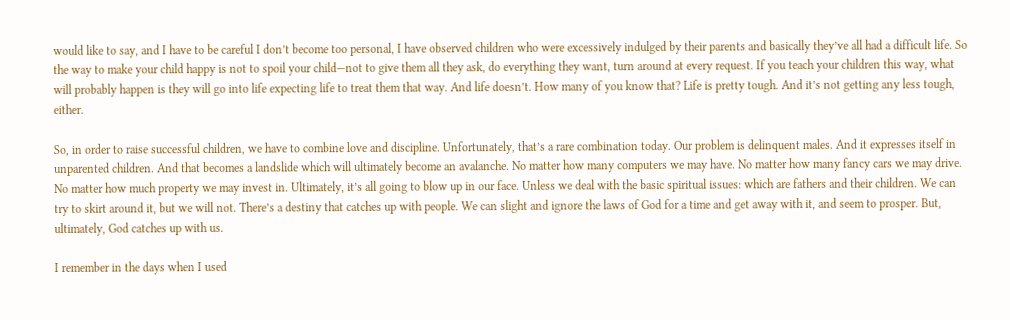would like to say, and I have to be careful I don’t become too personal, I have observed children who were excessively indulged by their parents and basically they’ve all had a difficult life. So the way to make your child happy is not to spoil your child—not to give them all they ask, do everything they want, turn around at every request. If you teach your children this way, what will probably happen is they will go into life expecting life to treat them that way. And life doesn’t. How many of you know that? Life is pretty tough. And it’s not getting any less tough, either.

So, in order to raise successful children, we have to combine love and discipline. Unfortunately, that’s a rare combination today. Our problem is delinquent males. And it expresses itself in unparented children. And that becomes a landslide which will ultimately become an avalanche. No matter how many computers we may have. No matter how many fancy cars we may drive. No matter how much property we may invest in. Ultimately, it’s all going to blow up in our face. Unless we deal with the basic spiritual issues: which are fathers and their children. We can try to skirt around it, but we will not. There’s a destiny that catches up with people. We can slight and ignore the laws of God for a time and get away with it, and seem to prosper. But, ultimately, God catches up with us.

I remember in the days when I used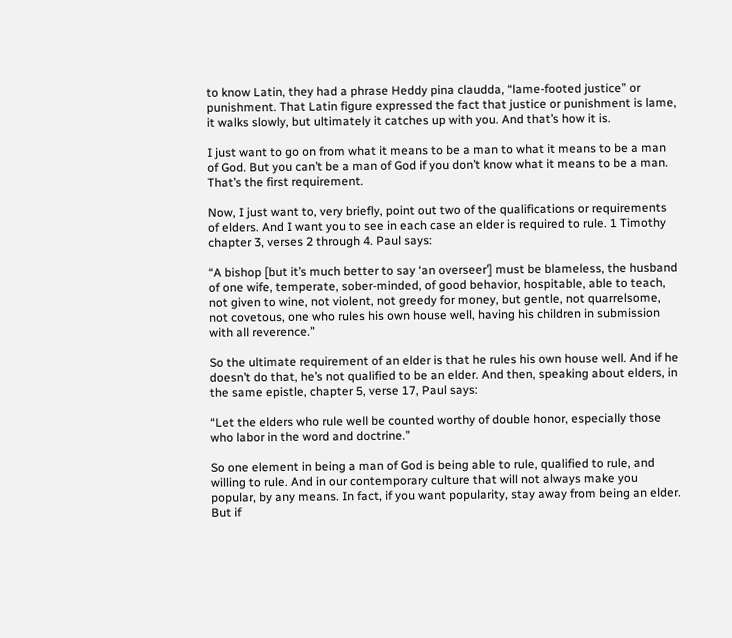to know Latin, they had a phrase Heddy pina claudda, “lame-footed justice” or punishment. That Latin figure expressed the fact that justice or punishment is lame, it walks slowly, but ultimately it catches up with you. And that’s how it is.

I just want to go on from what it means to be a man to what it means to be a man of God. But you can’t be a man of God if you don’t know what it means to be a man. That’s the first requirement.

Now, I just want to, very briefly, point out two of the qualifications or requirements of elders. And I want you to see in each case an elder is required to rule. 1 Timothy chapter 3, verses 2 through 4. Paul says:

“A bishop [but it’s much better to say ‘an overseer’] must be blameless, the husband of one wife, temperate, sober-minded, of good behavior, hospitable, able to teach, not given to wine, not violent, not greedy for money, but gentle, not quarrelsome, not covetous, one who rules his own house well, having his children in submission with all reverence.”

So the ultimate requirement of an elder is that he rules his own house well. And if he doesn’t do that, he’s not qualified to be an elder. And then, speaking about elders, in the same epistle, chapter 5, verse 17, Paul says:

“Let the elders who rule well be counted worthy of double honor, especially those who labor in the word and doctrine.”

So one element in being a man of God is being able to rule, qualified to rule, and willing to rule. And in our contemporary culture that will not always make you popular, by any means. In fact, if you want popularity, stay away from being an elder. But if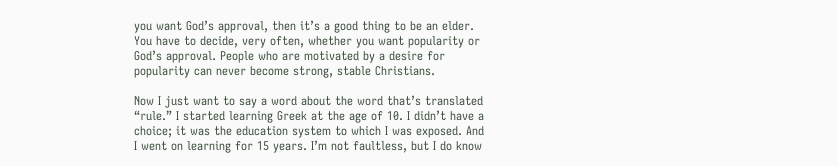you want God’s approval, then it’s a good thing to be an elder. You have to decide, very often, whether you want popularity or God’s approval. People who are motivated by a desire for popularity can never become strong, stable Christians.

Now I just want to say a word about the word that’s translated “rule.” I started learning Greek at the age of 10. I didn’t have a choice; it was the education system to which I was exposed. And I went on learning for 15 years. I’m not faultless, but I do know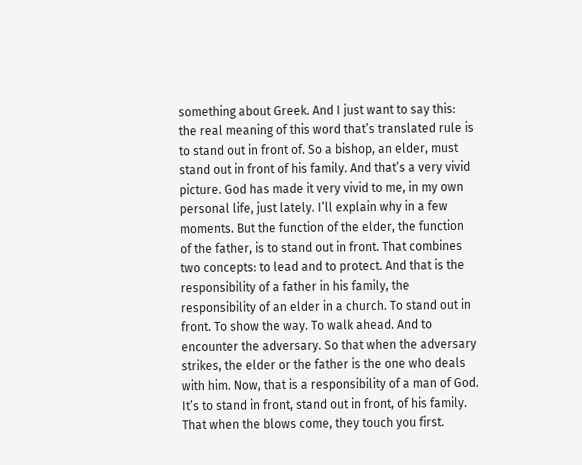something about Greek. And I just want to say this: the real meaning of this word that’s translated rule is to stand out in front of. So a bishop, an elder, must stand out in front of his family. And that’s a very vivid picture. God has made it very vivid to me, in my own personal life, just lately. I’ll explain why in a few moments. But the function of the elder, the function of the father, is to stand out in front. That combines two concepts: to lead and to protect. And that is the responsibility of a father in his family, the responsibility of an elder in a church. To stand out in front. To show the way. To walk ahead. And to encounter the adversary. So that when the adversary strikes, the elder or the father is the one who deals with him. Now, that is a responsibility of a man of God. It’s to stand in front, stand out in front, of his family. That when the blows come, they touch you first.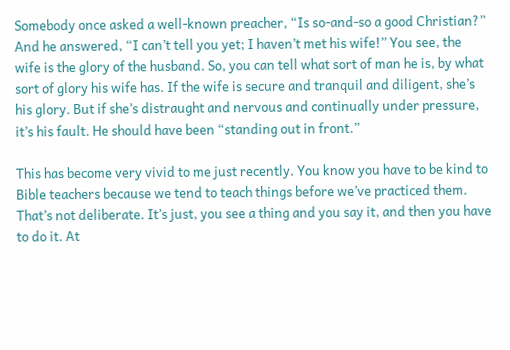Somebody once asked a well-known preacher, “Is so-and-so a good Christian?” And he answered, “I can’t tell you yet; I haven’t met his wife!” You see, the wife is the glory of the husband. So, you can tell what sort of man he is, by what sort of glory his wife has. If the wife is secure and tranquil and diligent, she’s his glory. But if she’s distraught and nervous and continually under pressure, it’s his fault. He should have been “standing out in front.”

This has become very vivid to me just recently. You know you have to be kind to Bible teachers because we tend to teach things before we’ve practiced them. That’s not deliberate. It’s just, you see a thing and you say it, and then you have to do it. At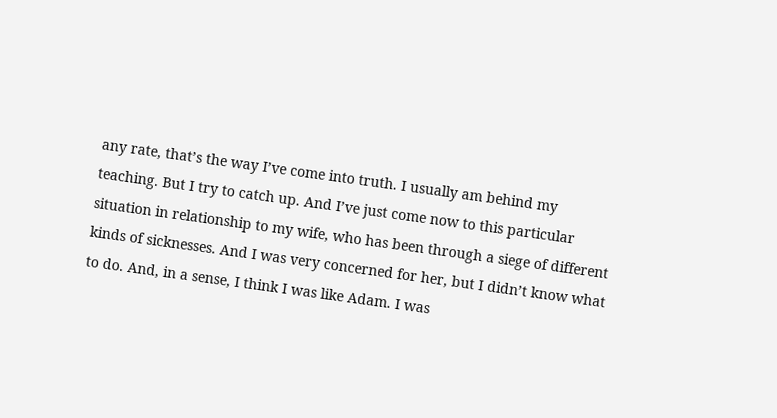any rate, that’s the way I’ve come into truth. I usually am behind my teaching. But I try to catch up. And I’ve just come now to this particular situation in relationship to my wife, who has been through a siege of different kinds of sicknesses. And I was very concerned for her, but I didn’t know what to do. And, in a sense, I think I was like Adam. I was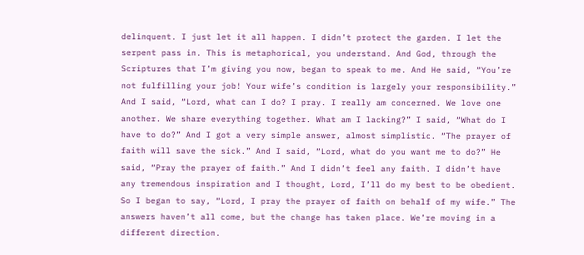delinquent. I just let it all happen. I didn’t protect the garden. I let the serpent pass in. This is metaphorical, you understand. And God, through the Scriptures that I’m giving you now, began to speak to me. And He said, “You’re not fulfilling your job! Your wife’s condition is largely your responsibility.” And I said, “Lord, what can I do? I pray. I really am concerned. We love one another. We share everything together. What am I lacking?” I said, “What do I have to do?” And I got a very simple answer, almost simplistic. “The prayer of faith will save the sick.” And I said, “Lord, what do you want me to do?” He said, “Pray the prayer of faith.” And I didn’t feel any faith. I didn’t have any tremendous inspiration and I thought, Lord, I’ll do my best to be obedient. So I began to say, “Lord, I pray the prayer of faith on behalf of my wife.” The answers haven’t all come, but the change has taken place. We’re moving in a different direction.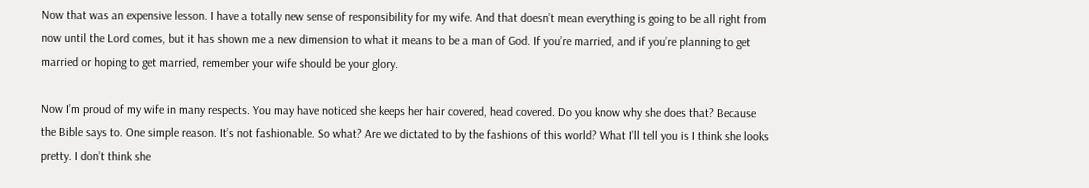Now that was an expensive lesson. I have a totally new sense of responsibility for my wife. And that doesn’t mean everything is going to be all right from now until the Lord comes, but it has shown me a new dimension to what it means to be a man of God. If you’re married, and if you’re planning to get married or hoping to get married, remember your wife should be your glory.

Now I’m proud of my wife in many respects. You may have noticed she keeps her hair covered, head covered. Do you know why she does that? Because the Bible says to. One simple reason. It’s not fashionable. So what? Are we dictated to by the fashions of this world? What I’ll tell you is I think she looks pretty. I don’t think she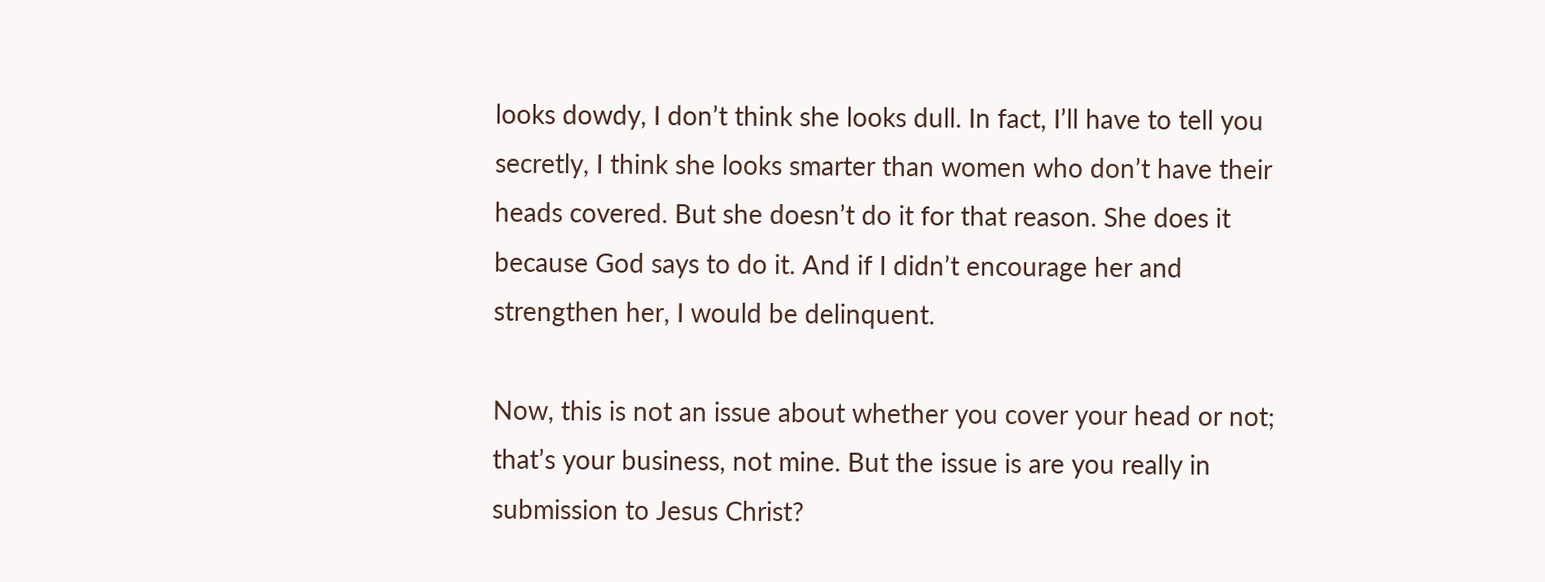looks dowdy, I don’t think she looks dull. In fact, I’ll have to tell you secretly, I think she looks smarter than women who don’t have their heads covered. But she doesn’t do it for that reason. She does it because God says to do it. And if I didn’t encourage her and strengthen her, I would be delinquent.

Now, this is not an issue about whether you cover your head or not; that’s your business, not mine. But the issue is are you really in submission to Jesus Christ?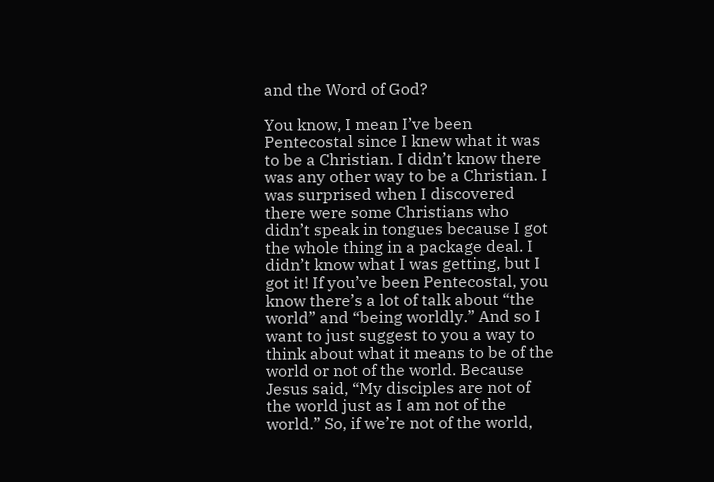and the Word of God?

You know, I mean I’ve been Pentecostal since I knew what it was to be a Christian. I didn’t know there was any other way to be a Christian. I was surprised when I discovered there were some Christians who didn’t speak in tongues because I got the whole thing in a package deal. I didn’t know what I was getting, but I got it! If you’ve been Pentecostal, you know there’s a lot of talk about “the world” and “being worldly.” And so I want to just suggest to you a way to think about what it means to be of the world or not of the world. Because Jesus said, “My disciples are not of the world just as I am not of the world.” So, if we’re not of the world,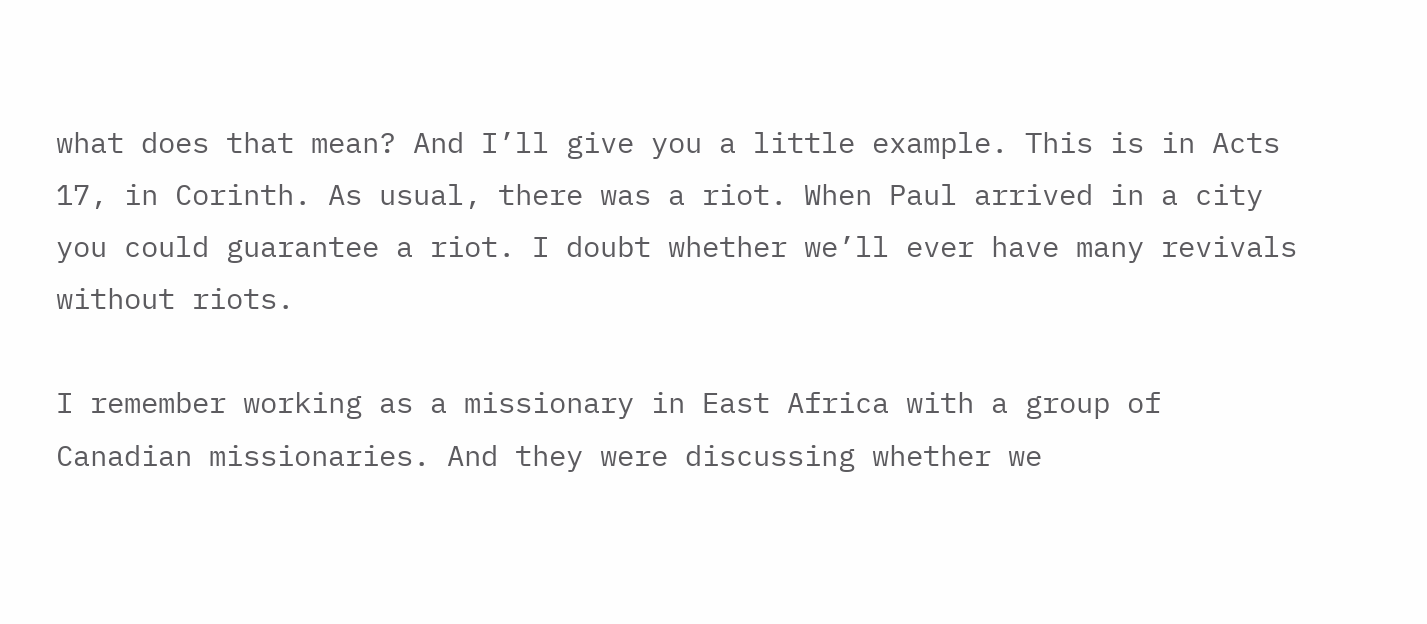what does that mean? And I’ll give you a little example. This is in Acts 17, in Corinth. As usual, there was a riot. When Paul arrived in a city you could guarantee a riot. I doubt whether we’ll ever have many revivals without riots.

I remember working as a missionary in East Africa with a group of Canadian missionaries. And they were discussing whether we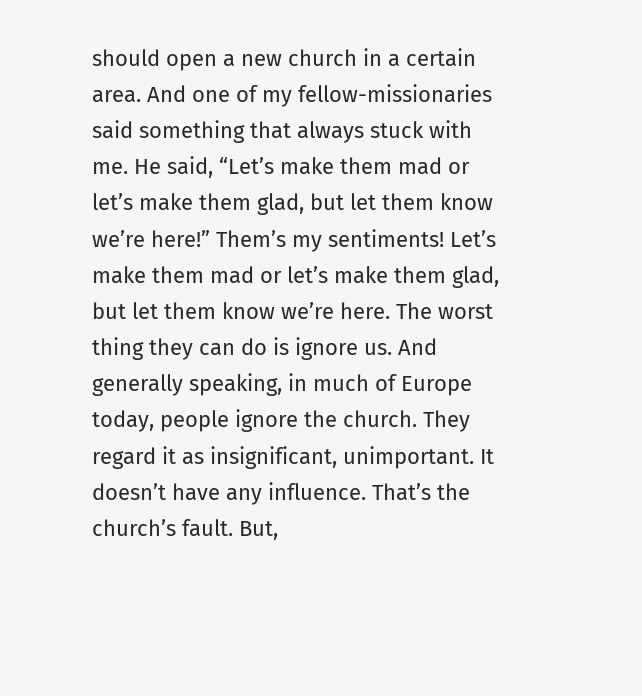should open a new church in a certain area. And one of my fellow-missionaries said something that always stuck with me. He said, “Let’s make them mad or let’s make them glad, but let them know we’re here!” Them’s my sentiments! Let’s make them mad or let’s make them glad, but let them know we’re here. The worst thing they can do is ignore us. And generally speaking, in much of Europe today, people ignore the church. They regard it as insignificant, unimportant. It doesn’t have any influence. That’s the church’s fault. But,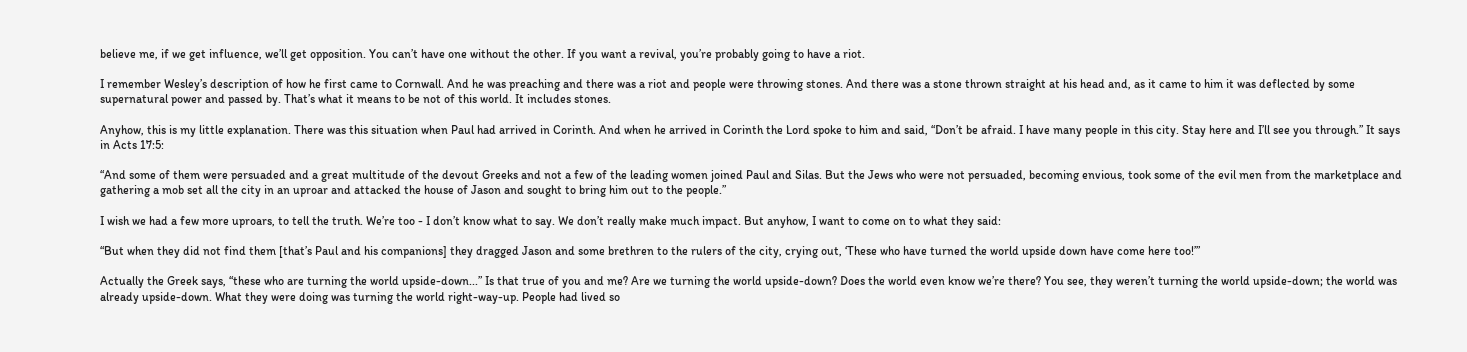believe me, if we get influence, we’ll get opposition. You can’t have one without the other. If you want a revival, you’re probably going to have a riot.

I remember Wesley’s description of how he first came to Cornwall. And he was preaching and there was a riot and people were throwing stones. And there was a stone thrown straight at his head and, as it came to him it was deflected by some supernatural power and passed by. That’s what it means to be not of this world. It includes stones.

Anyhow, this is my little explanation. There was this situation when Paul had arrived in Corinth. And when he arrived in Corinth the Lord spoke to him and said, “Don’t be afraid. I have many people in this city. Stay here and I’ll see you through.” It says in Acts 17:5:

“And some of them were persuaded and a great multitude of the devout Greeks and not a few of the leading women joined Paul and Silas. But the Jews who were not persuaded, becoming envious, took some of the evil men from the marketplace and gathering a mob set all the city in an uproar and attacked the house of Jason and sought to bring him out to the people.”

I wish we had a few more uproars, to tell the truth. We’re too - I don’t know what to say. We don’t really make much impact. But anyhow, I want to come on to what they said:

“But when they did not find them [that’s Paul and his companions] they dragged Jason and some brethren to the rulers of the city, crying out, ‘These who have turned the world upside down have come here too!’”

Actually the Greek says, “these who are turning the world upside-down...” Is that true of you and me? Are we turning the world upside-down? Does the world even know we’re there? You see, they weren’t turning the world upside-down; the world was already upside-down. What they were doing was turning the world right-way-up. People had lived so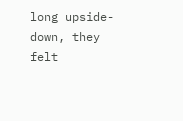long upside-down, they felt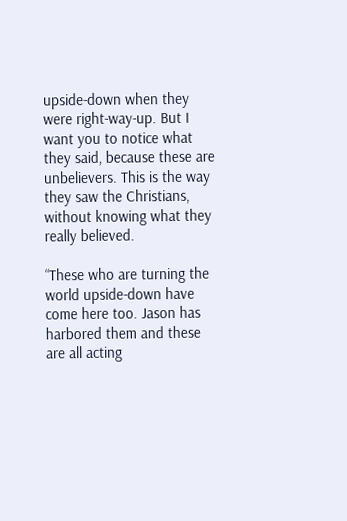upside-down when they were right-way-up. But I want you to notice what they said, because these are unbelievers. This is the way they saw the Christians, without knowing what they really believed.

“These who are turning the world upside-down have come here too. Jason has harbored them and these are all acting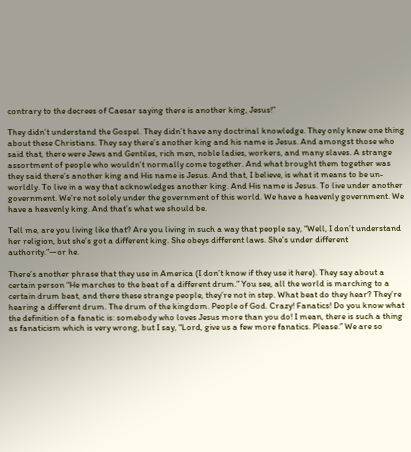contrary to the decrees of Caesar saying there is another king, Jesus!”

They didn’t understand the Gospel. They didn’t have any doctrinal knowledge. They only knew one thing about these Christians. They say there’s another king and his name is Jesus. And amongst those who said that, there were Jews and Gentiles, rich men, noble ladies, workers, and many slaves. A strange assortment of people who wouldn’t normally come together. And what brought them together was they said there’s another king and His name is Jesus. And that, I believe, is what it means to be un-worldly. To live in a way that acknowledges another king. And His name is Jesus. To live under another government. We’re not solely under the government of this world. We have a heavenly government. We have a heavenly king. And that’s what we should be.

Tell me, are you living like that? Are you living in such a way that people say, “Well, I don’t understand her religion, but she’s got a different king. She obeys different laws. She’s under different authority.”—or he.

There’s another phrase that they use in America (I don’t know if they use it here). They say about a certain person “He marches to the beat of a different drum.” You see, all the world is marching to a certain drum beat, and there these strange people, they’re not in step. What beat do they hear? They’re hearing a different drum. The drum of the kingdom. People of God. Crazy! Fanatics! Do you know what the definition of a fanatic is: somebody who loves Jesus more than you do! I mean, there is such a thing as fanaticism which is very wrong, but I say, “Lord, give us a few more fanatics. Please.” We are so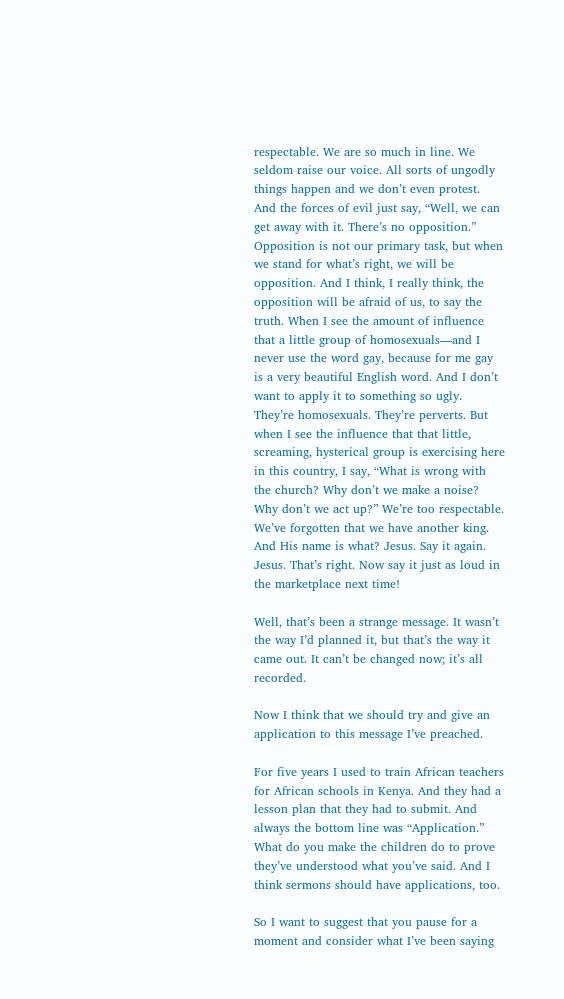respectable. We are so much in line. We seldom raise our voice. All sorts of ungodly things happen and we don’t even protest. And the forces of evil just say, “Well, we can get away with it. There’s no opposition.” Opposition is not our primary task, but when we stand for what’s right, we will be opposition. And I think, I really think, the opposition will be afraid of us, to say the truth. When I see the amount of influence that a little group of homosexuals—and I never use the word gay, because for me gay is a very beautiful English word. And I don’t want to apply it to something so ugly. They’re homosexuals. They’re perverts. But when I see the influence that that little, screaming, hysterical group is exercising here in this country, I say, “What is wrong with the church? Why don’t we make a noise? Why don’t we act up?” We’re too respectable. We’ve forgotten that we have another king. And His name is what? Jesus. Say it again. Jesus. That’s right. Now say it just as loud in the marketplace next time!

Well, that’s been a strange message. It wasn’t the way I’d planned it, but that’s the way it came out. It can’t be changed now; it’s all recorded.

Now I think that we should try and give an application to this message I’ve preached.

For five years I used to train African teachers for African schools in Kenya. And they had a lesson plan that they had to submit. And always the bottom line was “Application.” What do you make the children do to prove they’ve understood what you’ve said. And I think sermons should have applications, too.

So I want to suggest that you pause for a moment and consider what I’ve been saying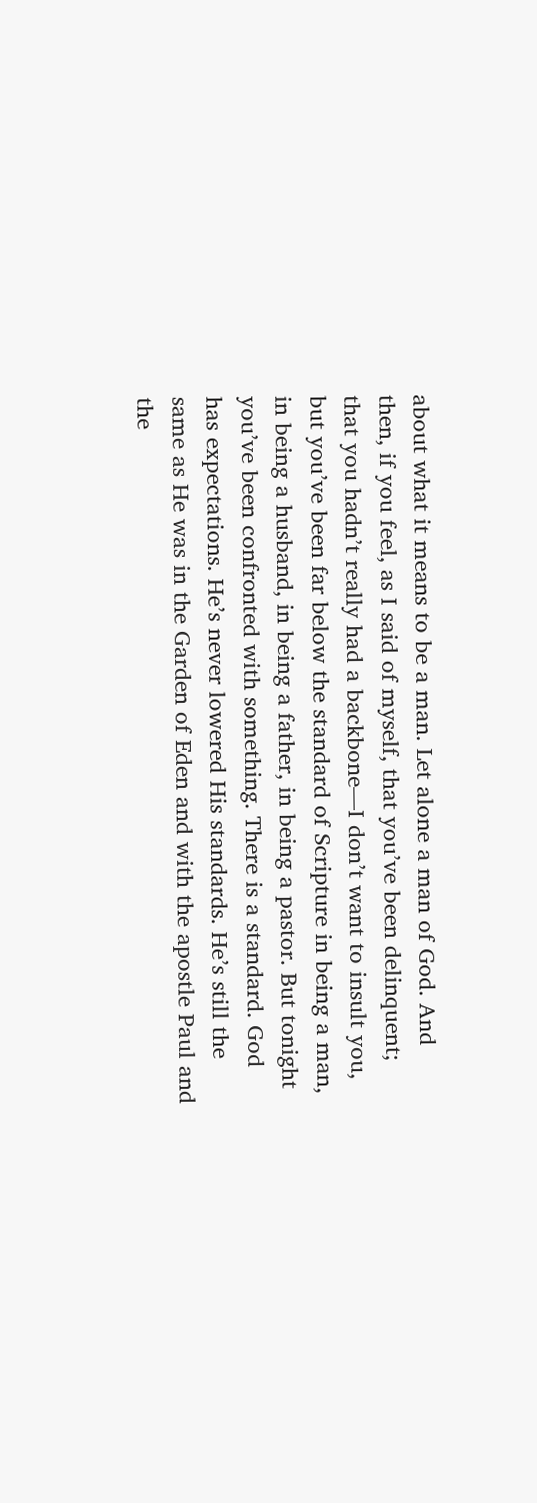about what it means to be a man. Let alone a man of God. And then, if you feel, as I said of myself, that you’ve been delinquent; that you hadn’t really had a backbone—I don’t want to insult you, but you’ve been far below the standard of Scripture in being a man, in being a husband, in being a father, in being a pastor. But tonight you’ve been confronted with something. There is a standard. God has expectations. He’s never lowered His standards. He’s still the same as He was in the Garden of Eden and with the apostle Paul and the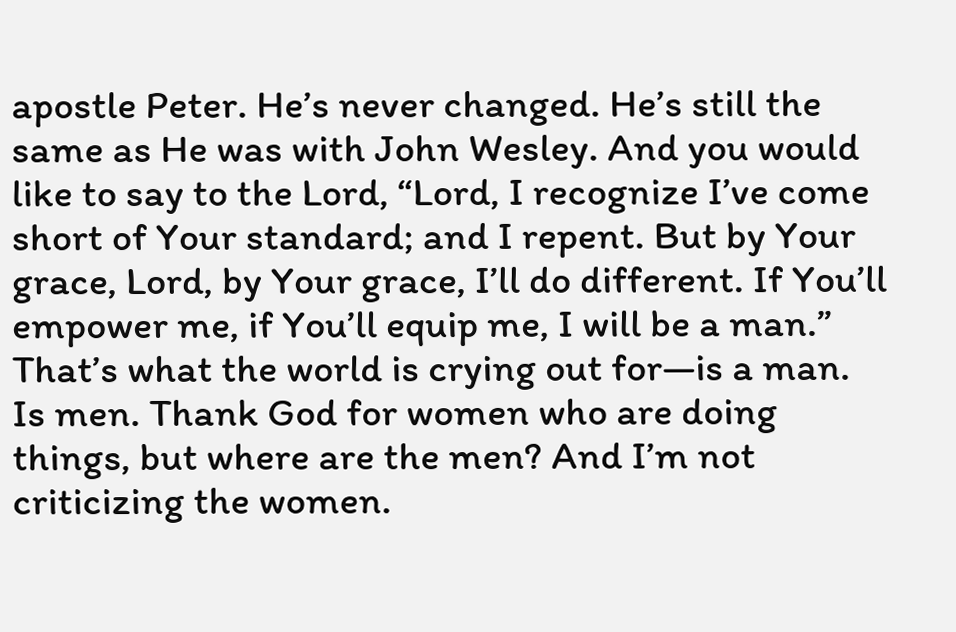apostle Peter. He’s never changed. He’s still the same as He was with John Wesley. And you would like to say to the Lord, “Lord, I recognize I’ve come short of Your standard; and I repent. But by Your grace, Lord, by Your grace, I’ll do different. If You’ll empower me, if You’ll equip me, I will be a man.” That’s what the world is crying out for—is a man. Is men. Thank God for women who are doing things, but where are the men? And I’m not criticizing the women.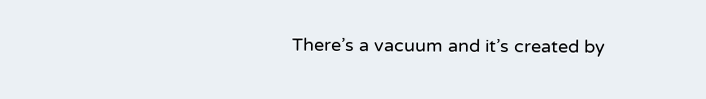There’s a vacuum and it’s created by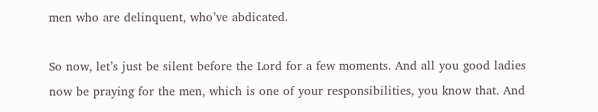men who are delinquent, who’ve abdicated.

So now, let’s just be silent before the Lord for a few moments. And all you good ladies now be praying for the men, which is one of your responsibilities, you know that. And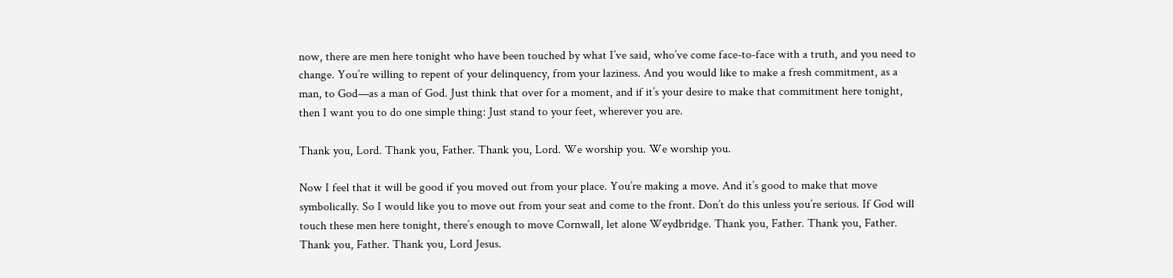now, there are men here tonight who have been touched by what I’ve said, who’ve come face-to-face with a truth, and you need to change. You’re willing to repent of your delinquency, from your laziness. And you would like to make a fresh commitment, as a man, to God—as a man of God. Just think that over for a moment, and if it’s your desire to make that commitment here tonight, then I want you to do one simple thing: Just stand to your feet, wherever you are.

Thank you, Lord. Thank you, Father. Thank you, Lord. We worship you. We worship you.

Now I feel that it will be good if you moved out from your place. You’re making a move. And it’s good to make that move symbolically. So I would like you to move out from your seat and come to the front. Don’t do this unless you’re serious. If God will touch these men here tonight, there’s enough to move Cornwall, let alone Weydbridge. Thank you, Father. Thank you, Father. Thank you, Father. Thank you, Lord Jesus.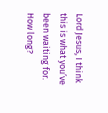Lord Jesus, I think this is what you’ve been waiting for. How long?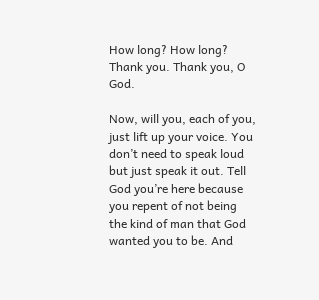How long? How long? Thank you. Thank you, O God.

Now, will you, each of you, just lift up your voice. You don’t need to speak loud but just speak it out. Tell God you’re here because you repent of not being the kind of man that God wanted you to be. And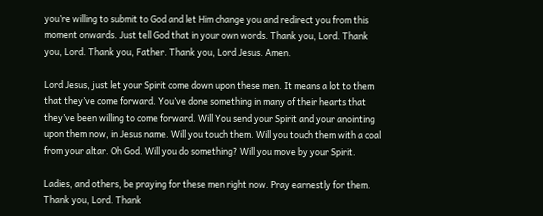you’re willing to submit to God and let Him change you and redirect you from this moment onwards. Just tell God that in your own words. Thank you, Lord. Thank you, Lord. Thank you, Father. Thank you, Lord Jesus. Amen.

Lord Jesus, just let your Spirit come down upon these men. It means a lot to them that they’ve come forward. You’ve done something in many of their hearts that they’ve been willing to come forward. Will You send your Spirit and your anointing upon them now, in Jesus name. Will you touch them. Will you touch them with a coal from your altar. Oh God. Will you do something? Will you move by your Spirit.

Ladies, and others, be praying for these men right now. Pray earnestly for them. Thank you, Lord. Thank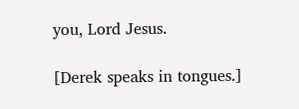you, Lord Jesus.

[Derek speaks in tongues.]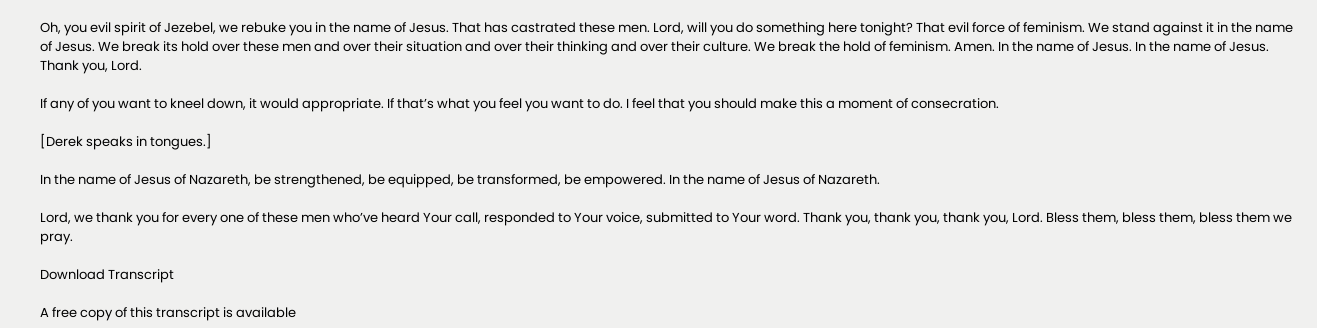Oh, you evil spirit of Jezebel, we rebuke you in the name of Jesus. That has castrated these men. Lord, will you do something here tonight? That evil force of feminism. We stand against it in the name of Jesus. We break its hold over these men and over their situation and over their thinking and over their culture. We break the hold of feminism. Amen. In the name of Jesus. In the name of Jesus. Thank you, Lord.

If any of you want to kneel down, it would appropriate. If that’s what you feel you want to do. I feel that you should make this a moment of consecration.

[Derek speaks in tongues.]

In the name of Jesus of Nazareth, be strengthened, be equipped, be transformed, be empowered. In the name of Jesus of Nazareth.

Lord, we thank you for every one of these men who’ve heard Your call, responded to Your voice, submitted to Your word. Thank you, thank you, thank you, Lord. Bless them, bless them, bless them we pray.

Download Transcript

A free copy of this transcript is available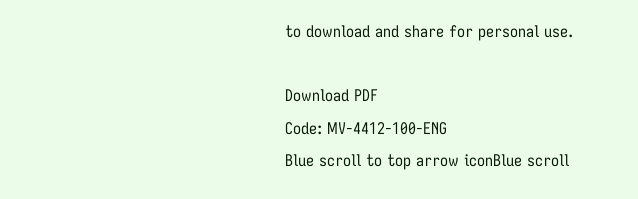to download and share for personal use.

Download PDF
Code: MV-4412-100-ENG
Blue scroll to top arrow iconBlue scroll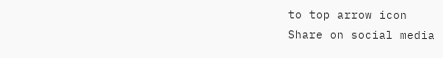to top arrow icon
Share on social media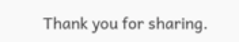Thank you for sharing.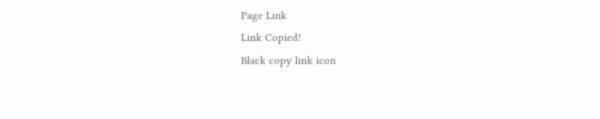Page Link
Link Copied!
Black copy link icon